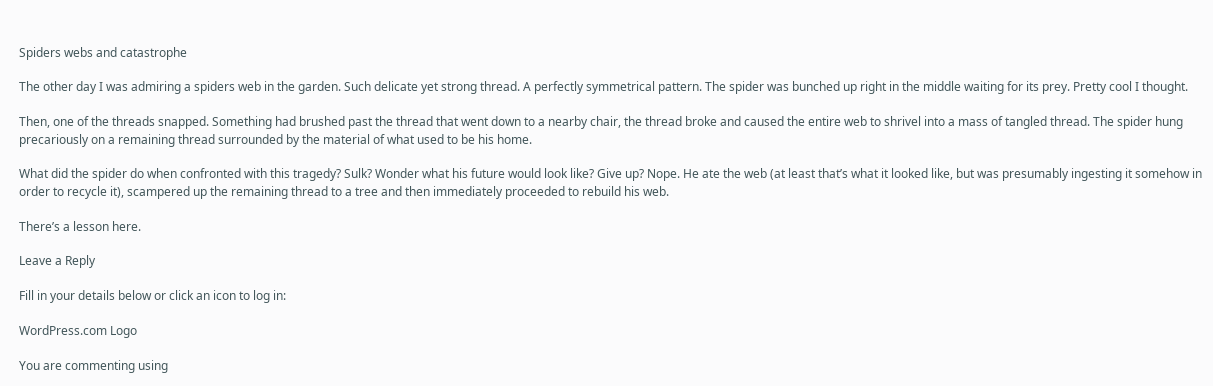Spiders webs and catastrophe

The other day I was admiring a spiders web in the garden. Such delicate yet strong thread. A perfectly symmetrical pattern. The spider was bunched up right in the middle waiting for its prey. Pretty cool I thought.

Then, one of the threads snapped. Something had brushed past the thread that went down to a nearby chair, the thread broke and caused the entire web to shrivel into a mass of tangled thread. The spider hung precariously on a remaining thread surrounded by the material of what used to be his home.

What did the spider do when confronted with this tragedy? Sulk? Wonder what his future would look like? Give up? Nope. He ate the web (at least that’s what it looked like, but was presumably ingesting it somehow in order to recycle it), scampered up the remaining thread to a tree and then immediately proceeded to rebuild his web.

There’s a lesson here.

Leave a Reply

Fill in your details below or click an icon to log in:

WordPress.com Logo

You are commenting using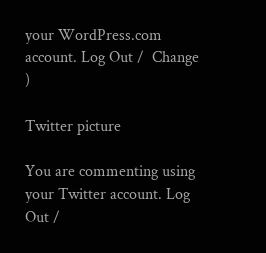your WordPress.com account. Log Out /  Change )

Twitter picture

You are commenting using your Twitter account. Log Out /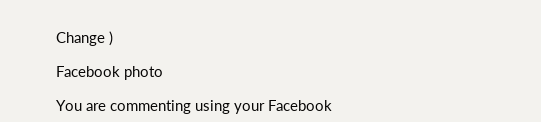Change )

Facebook photo

You are commenting using your Facebook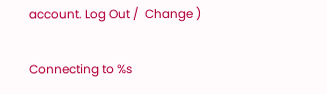account. Log Out /  Change )

Connecting to %s